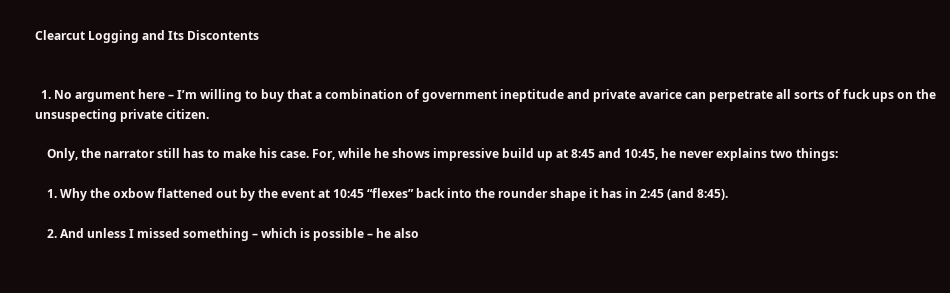Clearcut Logging and Its Discontents


  1. No argument here – I’m willing to buy that a combination of government ineptitude and private avarice can perpetrate all sorts of fuck ups on the unsuspecting private citizen.

    Only, the narrator still has to make his case. For, while he shows impressive build up at 8:45 and 10:45, he never explains two things:

    1. Why the oxbow flattened out by the event at 10:45 “flexes” back into the rounder shape it has in 2:45 (and 8:45).

    2. And unless I missed something – which is possible – he also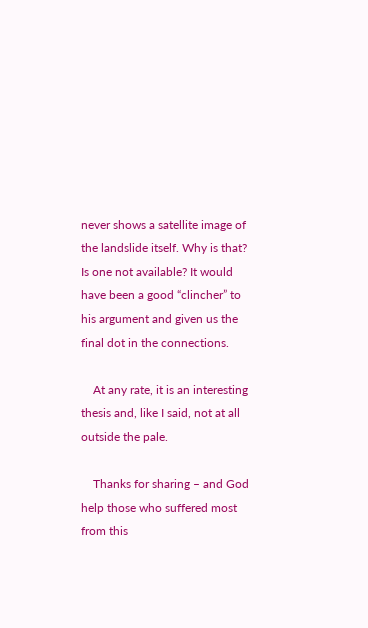never shows a satellite image of the landslide itself. Why is that? Is one not available? It would have been a good “clincher” to his argument and given us the final dot in the connections.

    At any rate, it is an interesting thesis and, like I said, not at all outside the pale.

    Thanks for sharing – and God help those who suffered most from this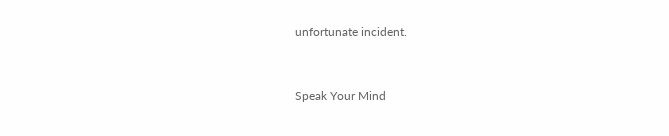unfortunate incident.


Speak Your Mind